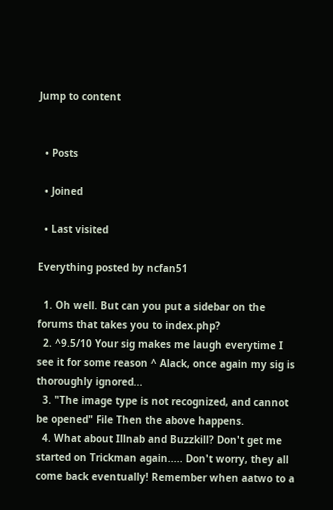Jump to content


  • Posts

  • Joined

  • Last visited

Everything posted by ncfan51

  1. Oh well. But can you put a sidebar on the forums that takes you to index.php?
  2. ^9.5/10 Your sig makes me laugh everytime I see it for some reason ^ Alack, once again my sig is thoroughly ignored...
  3. "The image type is not recognized, and cannot be opened" File Then the above happens.
  4. What about Illnab and Buzzkill? Don't get me started on Trickman again..... Don't worry, they all come back eventually! Remember when aatwo to a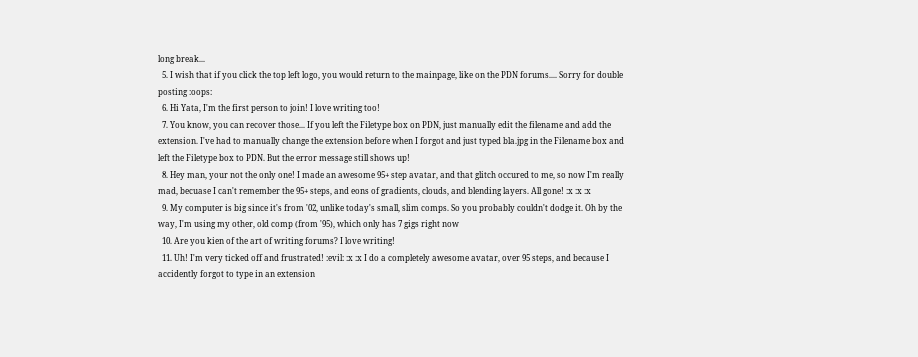long break...
  5. I wish that if you click the top left logo, you would return to the mainpage, like on the PDN forums.... Sorry for double posting :oops:
  6. Hi Yata, I'm the first person to join! I love writing too!
  7. You know, you can recover those... If you left the Filetype box on PDN, just manually edit the filename and add the extension. I've had to manually change the extension before when I forgot and just typed bla.jpg in the Filename box and left the Filetype box to PDN. But the error message still shows up!
  8. Hey man, your not the only one! I made an awesome 95+ step avatar, and that glitch occured to me, so now I'm really mad, becuase I can't remember the 95+ steps, and eons of gradients, clouds, and blending layers. All gone! :x :x :x
  9. My computer is big since it's from '02, unlike today's small, slim comps. So you probably couldn't dodge it. Oh by the way, I'm using my other, old comp (from '95), which only has 7 gigs right now
  10. Are you kien of the art of writing forums? I love writing!
  11. Uh! I'm very ticked off and frustrated! :evil: :x :x I do a completely awesome avatar, over 95 steps, and because I accidently forgot to type in an extension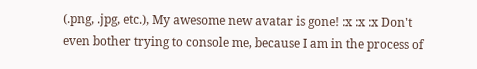(.png, .jpg, etc.), My awesome new avatar is gone! :x :x :x Don't even bother trying to console me, because I am in the process of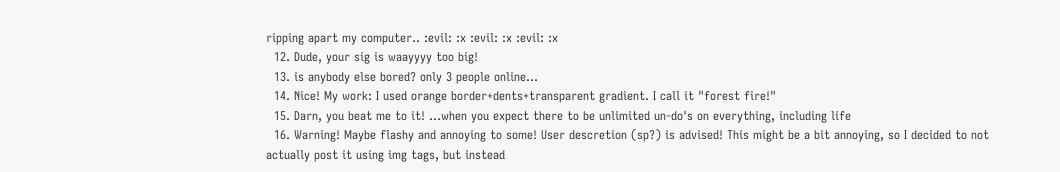ripping apart my computer.. :evil: :x :evil: :x :evil: :x
  12. Dude, your sig is waayyyy too big!
  13. is anybody else bored? only 3 people online...
  14. Nice! My work: I used orange border+dents+transparent gradient. I call it "forest fire!"
  15. Darn, you beat me to it! ...when you expect there to be unlimited un-do's on everything, including life
  16. Warning! Maybe flashy and annoying to some! User descretion (sp?) is advised! This might be a bit annoying, so I decided to not actually post it using img tags, but instead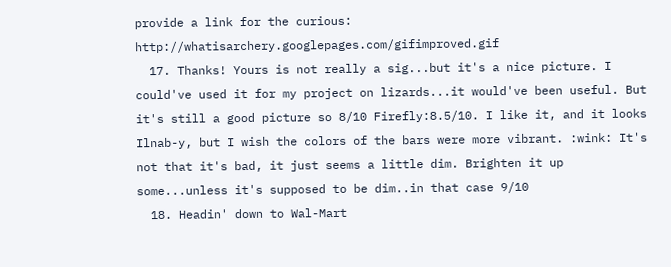provide a link for the curious: http://whatisarchery.googlepages.com/gifimproved.gif
  17. Thanks! Yours is not really a sig...but it's a nice picture. I could've used it for my project on lizards...it would've been useful. But it's still a good picture so 8/10 Firefly:8.5/10. I like it, and it looks Ilnab-y, but I wish the colors of the bars were more vibrant. :wink: It's not that it's bad, it just seems a little dim. Brighten it up some...unless it's supposed to be dim..in that case 9/10
  18. Headin' down to Wal-Mart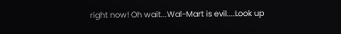right now! Oh wait...Wal-Mart is evil....Look up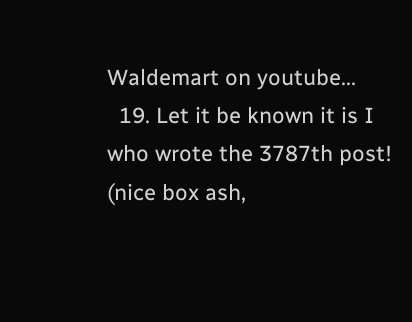Waldemart on youtube...
  19. Let it be known it is I who wrote the 3787th post! (nice box ash,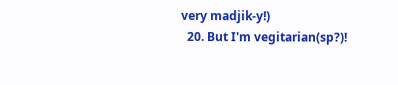very madjik-y!)
  20. But I'm vegitarian(sp?)!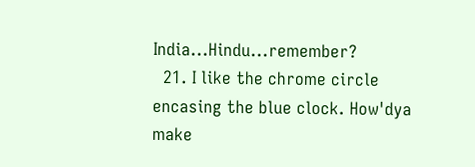India...Hindu...remember?
  21. I like the chrome circle encasing the blue clock. How'dya make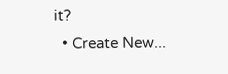it?
  • Create New...